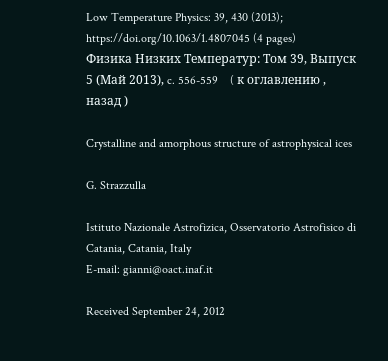Low Temperature Physics: 39, 430 (2013); https://doi.org/10.1063/1.4807045 (4 pages)
Физика Низких Температур: Том 39, Выпуск 5 (Май 2013), c. 556-559    ( к оглавлению , назад )

Crystalline and amorphous structure of astrophysical ices

G. Strazzulla

Istituto Nazionale Astrofizica, Osservatorio Astrofisico di Catania, Catania, Italy
E-mail: gianni@oact.inaf.it

Received September 24, 2012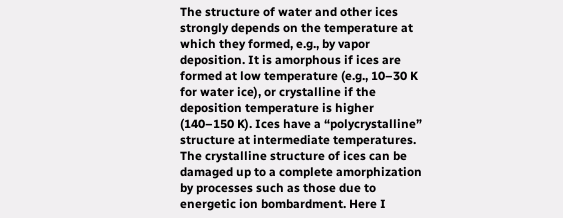The structure of water and other ices strongly depends on the temperature at which they formed, e.g., by vapor deposition. It is amorphous if ices are formed at low temperature (e.g., 10–30 K for water ice), or crystalline if the deposition temperature is higher (140–150 K). Ices have a “polycrystalline” structure at intermediate temperatures. The crystalline structure of ices can be damaged up to a complete amorphization by processes such as those due to energetic ion bombardment. Here I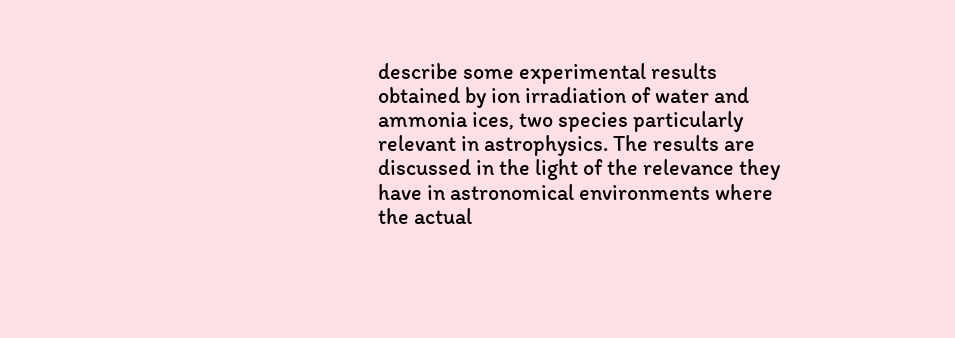describe some experimental results obtained by ion irradiation of water and ammonia ices, two species particularly relevant in astrophysics. The results are discussed in the light of the relevance they have in astronomical environments where the actual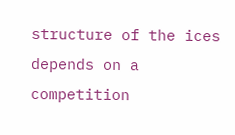structure of the ices depends on a competition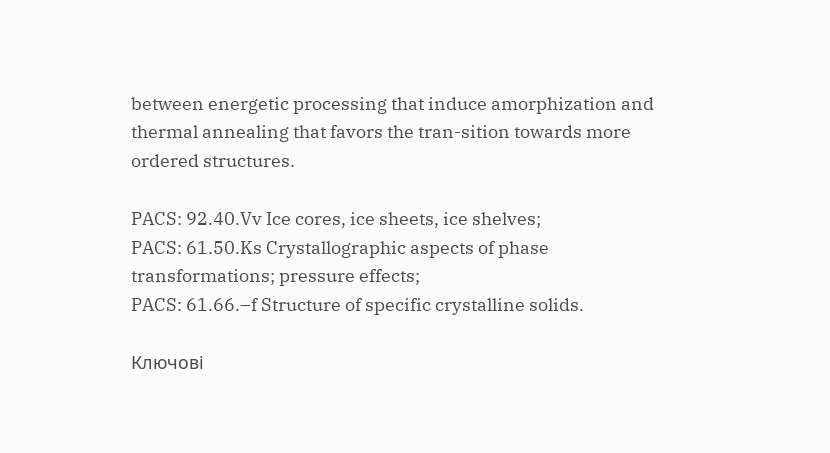between energetic processing that induce amorphization and thermal annealing that favors the tran-sition towards more ordered structures.

PACS: 92.40.Vv Ice cores, ice sheets, ice shelves;
PACS: 61.50.Ks Crystallographic aspects of phase transformations; pressure effects;
PACS: 61.66.–f Structure of specific crystalline solids.

Ключові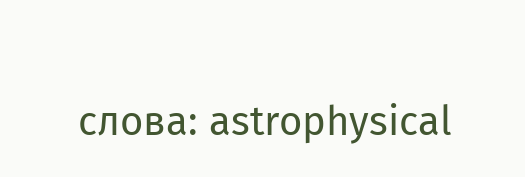слова: astrophysical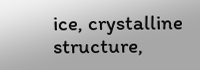ice, crystalline structure,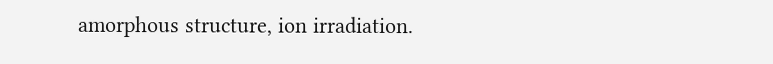amorphous structure, ion irradiation.